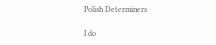Polish Determiners

I do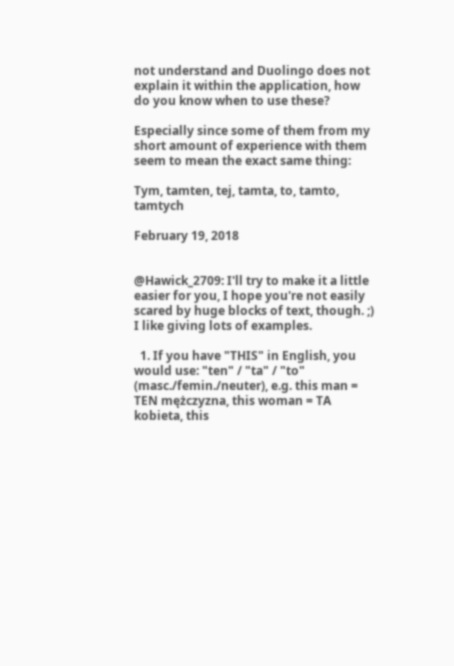not understand and Duolingo does not explain it within the application, how do you know when to use these?

Especially since some of them from my short amount of experience with them seem to mean the exact same thing:

Tym, tamten, tej, tamta, to, tamto, tamtych

February 19, 2018


@Hawick_2709: I'll try to make it a little easier for you, I hope you're not easily scared by huge blocks of text, though. ;) I like giving lots of examples.

  1. If you have "THIS" in English, you would use: "ten" / "ta" / "to" (masc./femin./neuter), e.g. this man = TEN mężczyzna, this woman = TA kobieta, this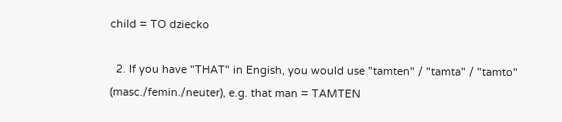child = TO dziecko

  2. If you have "THAT" in Engish, you would use "tamten" / "tamta" / "tamto" (masc./femin./neuter), e.g. that man = TAMTEN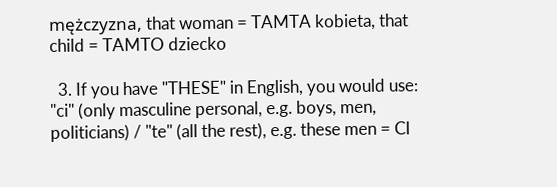mężczyzna, that woman = TAMTA kobieta, that child = TAMTO dziecko

  3. If you have "THESE" in English, you would use: "ci" (only masculine personal, e.g. boys, men, politicians) / "te" (all the rest), e.g. these men = CI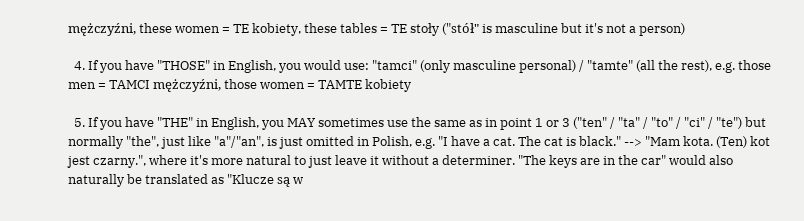mężczyźni, these women = TE kobiety, these tables = TE stoły ("stół" is masculine but it's not a person)

  4. If you have "THOSE" in English, you would use: "tamci" (only masculine personal) / "tamte" (all the rest), e.g. those men = TAMCI mężczyźni, those women = TAMTE kobiety

  5. If you have "THE" in English, you MAY sometimes use the same as in point 1 or 3 ("ten" / "ta" / "to" / "ci" / "te") but normally "the", just like "a"/"an", is just omitted in Polish, e.g. "I have a cat. The cat is black." --> "Mam kota. (Ten) kot jest czarny.", where it's more natural to just leave it without a determiner. "The keys are in the car" would also naturally be translated as "Klucze są w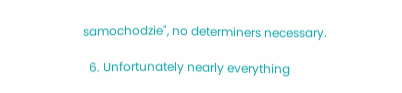samochodzie", no determiners necessary.

  6. Unfortunately nearly everything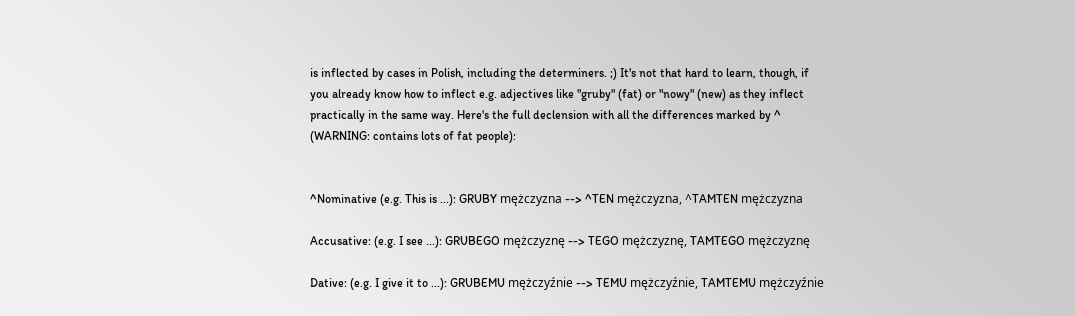is inflected by cases in Polish, including the determiners. ;) It's not that hard to learn, though, if you already know how to inflect e.g. adjectives like "gruby" (fat) or "nowy" (new) as they inflect practically in the same way. Here's the full declension with all the differences marked by ^ (WARNING: contains lots of fat people):


^Nominative (e.g. This is ...): GRUBY mężczyzna --> ^TEN mężczyzna, ^TAMTEN mężczyzna

Accusative: (e.g. I see ...): GRUBEGO mężczyznę --> TEGO mężczyznę, TAMTEGO mężczyznę

Dative: (e.g. I give it to ...): GRUBEMU mężczyźnie --> TEMU mężczyźnie, TAMTEMU mężczyźnie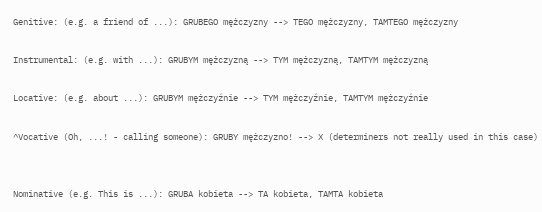Genitive: (e.g. a friend of ...): GRUBEGO mężczyzny --> TEGO mężczyzny, TAMTEGO mężczyzny

Instrumental: (e.g. with ...): GRUBYM mężczyzną --> TYM mężczyzną, TAMTYM mężczyzną

Locative: (e.g. about ...): GRUBYM mężczyźnie --> TYM mężczyźnie, TAMTYM mężczyźnie

^Vocative (Oh, ...! - calling someone): GRUBY mężczyzno! --> X (determiners not really used in this case)


Nominative (e.g. This is ...): GRUBA kobieta --> TA kobieta, TAMTA kobieta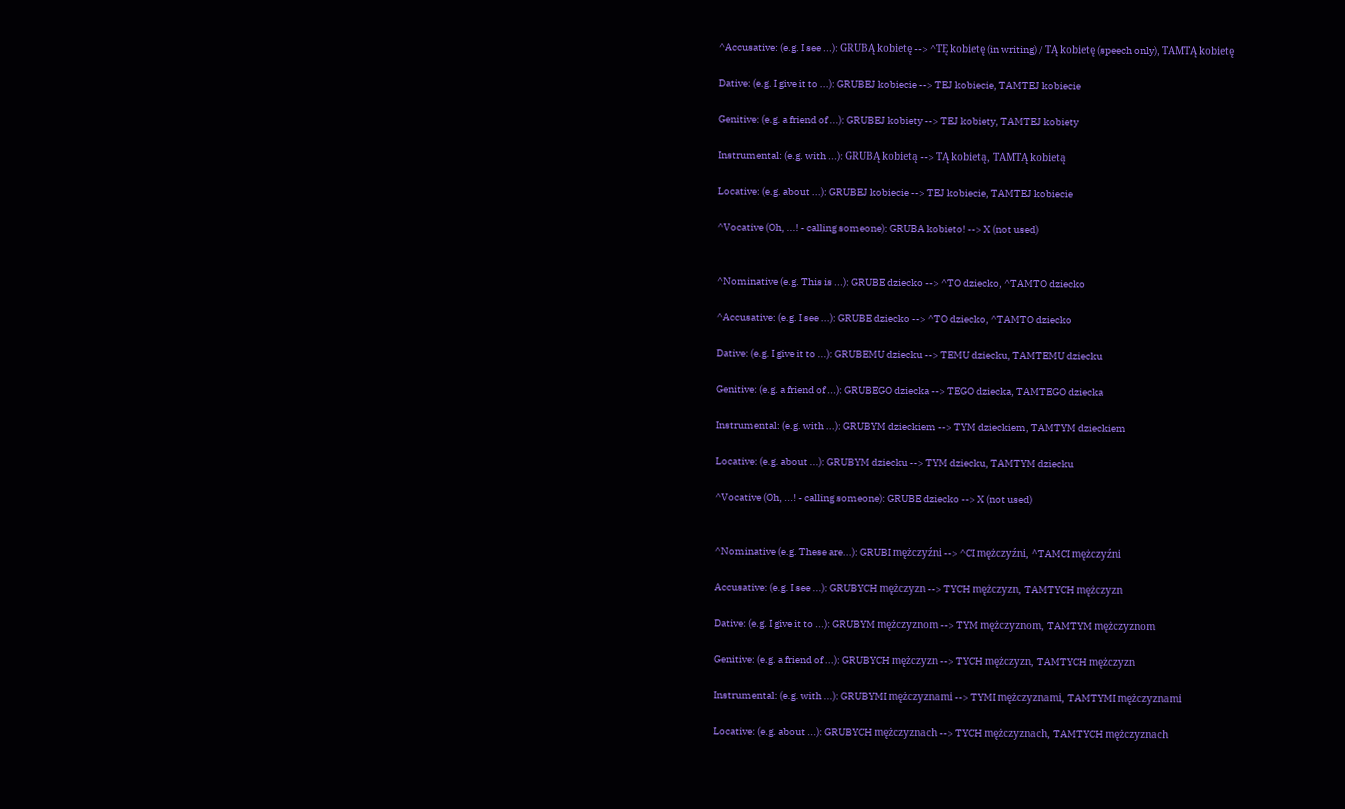^Accusative: (e.g. I see ...): GRUBĄ kobietę --> ^TĘ kobietę (in writing) / TĄ kobietę (speech only), TAMTĄ kobietę

Dative: (e.g. I give it to ...): GRUBEJ kobiecie --> TEJ kobiecie, TAMTEJ kobiecie

Genitive: (e.g. a friend of ...): GRUBEJ kobiety --> TEJ kobiety, TAMTEJ kobiety

Instrumental: (e.g. with ...): GRUBĄ kobietą --> TĄ kobietą, TAMTĄ kobietą

Locative: (e.g. about ...): GRUBEJ kobiecie --> TEJ kobiecie, TAMTEJ kobiecie

^Vocative (Oh, ...! - calling someone): GRUBA kobieto! --> X (not used)


^Nominative (e.g. This is ...): GRUBE dziecko --> ^TO dziecko, ^TAMTO dziecko

^Accusative: (e.g. I see ...): GRUBE dziecko --> ^TO dziecko, ^TAMTO dziecko

Dative: (e.g. I give it to ...): GRUBEMU dziecku --> TEMU dziecku, TAMTEMU dziecku

Genitive: (e.g. a friend of ...): GRUBEGO dziecka --> TEGO dziecka, TAMTEGO dziecka

Instrumental: (e.g. with ...): GRUBYM dzieckiem --> TYM dzieckiem, TAMTYM dzieckiem

Locative: (e.g. about ...): GRUBYM dziecku --> TYM dziecku, TAMTYM dziecku

^Vocative (Oh, ...! - calling someone): GRUBE dziecko --> X (not used)


^Nominative (e.g. These are...): GRUBI mężczyźni --> ^CI mężczyźni, ^TAMCI mężczyźni

Accusative: (e.g. I see ...): GRUBYCH mężczyzn --> TYCH mężczyzn, TAMTYCH mężczyzn

Dative: (e.g. I give it to ...): GRUBYM mężczyznom --> TYM mężczyznom, TAMTYM mężczyznom

Genitive: (e.g. a friend of ...): GRUBYCH mężczyzn --> TYCH mężczyzn, TAMTYCH mężczyzn

Instrumental: (e.g. with ...): GRUBYMI mężczyznami --> TYMI mężczyznami, TAMTYMI mężczyznami

Locative: (e.g. about ...): GRUBYCH mężczyznach --> TYCH mężczyznach, TAMTYCH mężczyznach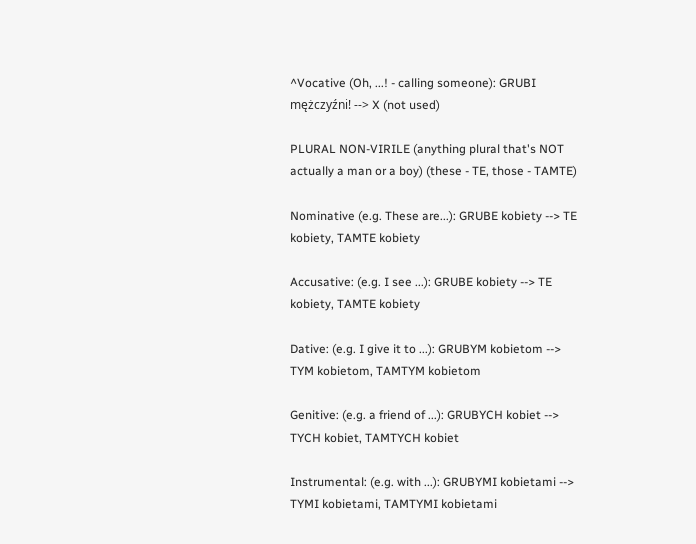^Vocative (Oh, ...! - calling someone): GRUBI mężczyźni! --> X (not used)

PLURAL NON-VIRILE (anything plural that's NOT actually a man or a boy) (these - TE, those - TAMTE)

Nominative (e.g. These are...): GRUBE kobiety --> TE kobiety, TAMTE kobiety

Accusative: (e.g. I see ...): GRUBE kobiety --> TE kobiety, TAMTE kobiety

Dative: (e.g. I give it to ...): GRUBYM kobietom --> TYM kobietom, TAMTYM kobietom

Genitive: (e.g. a friend of ...): GRUBYCH kobiet --> TYCH kobiet, TAMTYCH kobiet

Instrumental: (e.g. with ...): GRUBYMI kobietami --> TYMI kobietami, TAMTYMI kobietami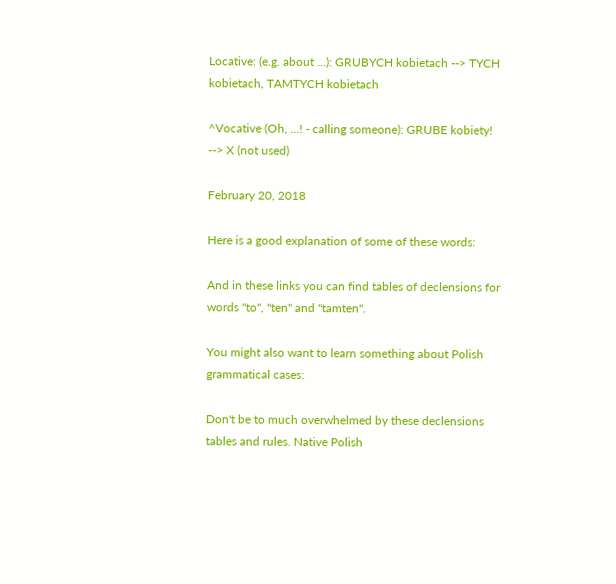Locative: (e.g. about ...): GRUBYCH kobietach --> TYCH kobietach, TAMTYCH kobietach

^Vocative (Oh, ...! - calling someone): GRUBE kobiety! --> X (not used)

February 20, 2018

Here is a good explanation of some of these words:

And in these links you can find tables of declensions for words "to", "ten" and "tamten".

You might also want to learn something about Polish grammatical cases:

Don't be to much overwhelmed by these declensions tables and rules. Native Polish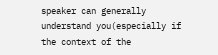speaker can generally understand you(especially if the context of the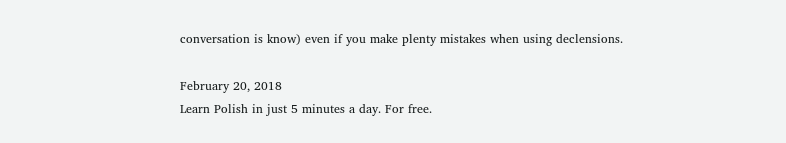conversation is know) even if you make plenty mistakes when using declensions.

February 20, 2018
Learn Polish in just 5 minutes a day. For free.